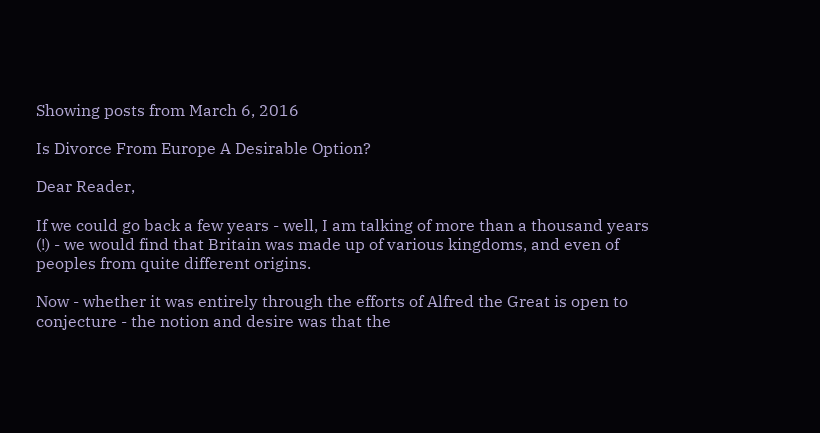Showing posts from March 6, 2016

Is Divorce From Europe A Desirable Option?

Dear Reader,

If we could go back a few years - well, I am talking of more than a thousand years (!) - we would find that Britain was made up of various kingdoms, and even of peoples from quite different origins.

Now - whether it was entirely through the efforts of Alfred the Great is open to conjecture - the notion and desire was that the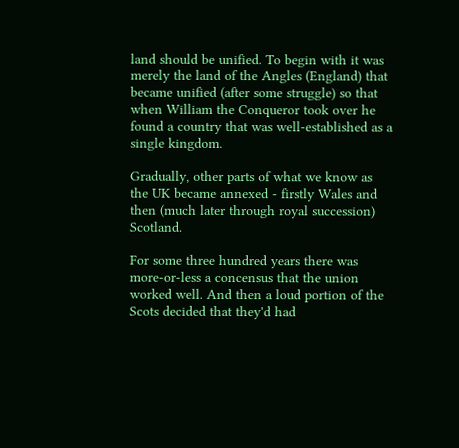land should be unified. To begin with it was merely the land of the Angles (England) that became unified (after some struggle) so that when William the Conqueror took over he found a country that was well-established as a single kingdom.

Gradually, other parts of what we know as the UK became annexed - firstly Wales and then (much later through royal succession) Scotland.

For some three hundred years there was more-or-less a concensus that the union worked well. And then a loud portion of the Scots decided that they'd had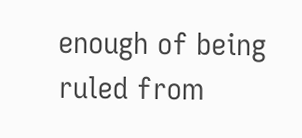enough of being ruled from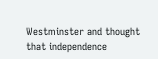Westminster and thought that independence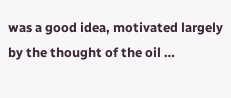was a good idea, motivated largely by the thought of the oil …